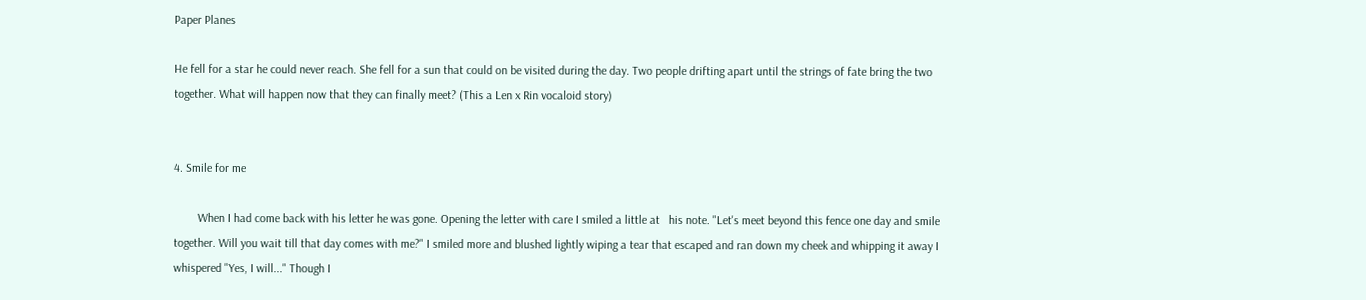Paper Planes

He fell for a star he could never reach. She fell for a sun that could on be visited during the day. Two people drifting apart until the strings of fate bring the two together. What will happen now that they can finally meet? (This a Len x Rin vocaloid story)


4. Smile for me

        When I had come back with his letter he was gone. Opening the letter with care I smiled a little at   his note. "Let's meet beyond this fence one day and smile together. Will you wait till that day comes with me?" I smiled more and blushed lightly wiping a tear that escaped and ran down my cheek and whipping it away I whispered "Yes, I will..." Though I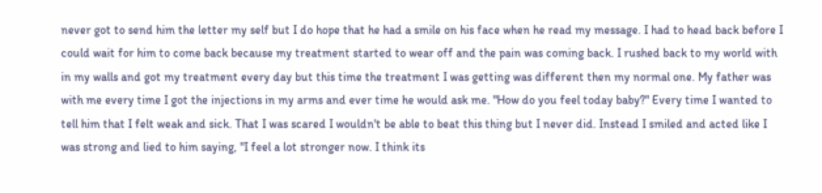never got to send him the letter my self but I do hope that he had a smile on his face when he read my message. I had to head back before I could wait for him to come back because my treatment started to wear off and the pain was coming back. I rushed back to my world with in my walls and got my treatment every day but this time the treatment I was getting was different then my normal one. My father was with me every time I got the injections in my arms and ever time he would ask me. "How do you feel today baby?" Every time I wanted to tell him that I felt weak and sick. That I was scared I wouldn't be able to beat this thing but I never did. Instead I smiled and acted like I was strong and lied to him saying, "I feel a lot stronger now. I think its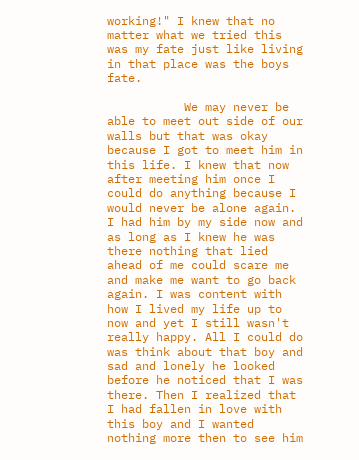working!" I knew that no matter what we tried this was my fate just like living in that place was the boys fate.

           We may never be able to meet out side of our walls but that was okay because I got to meet him in this life. I knew that now after meeting him once I could do anything because I would never be alone again. I had him by my side now and as long as I knew he was there nothing that lied ahead of me could scare me and make me want to go back again. I was content with how I lived my life up to now and yet I still wasn't really happy. All I could do was think about that boy and sad and lonely he looked before he noticed that I was there. Then I realized that I had fallen in love with this boy and I wanted nothing more then to see him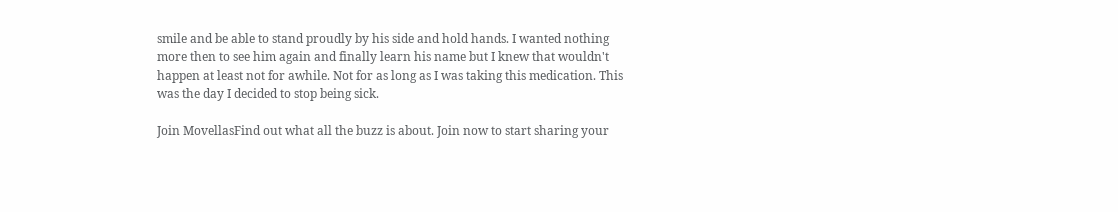smile and be able to stand proudly by his side and hold hands. I wanted nothing more then to see him again and finally learn his name but I knew that wouldn't happen at least not for awhile. Not for as long as I was taking this medication. This was the day I decided to stop being sick.

Join MovellasFind out what all the buzz is about. Join now to start sharing your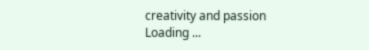creativity and passion
Loading ...